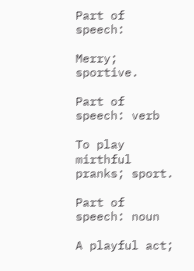Part of speech:

Merry; sportive.

Part of speech: verb

To play mirthful pranks; sport.

Part of speech: noun

A playful act;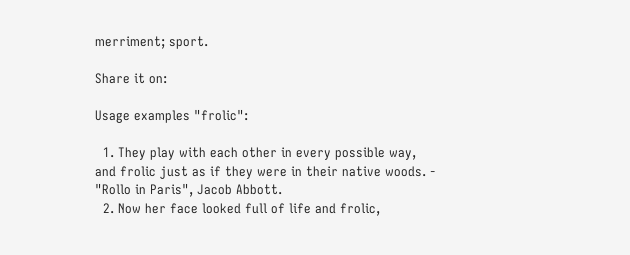merriment; sport.

Share it on:

Usage examples "frolic":

  1. They play with each other in every possible way, and frolic just as if they were in their native woods. - "Rollo in Paris", Jacob Abbott.
  2. Now her face looked full of life and frolic,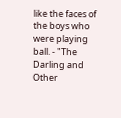like the faces of the boys who were playing ball. - "The Darling and Other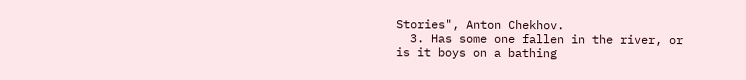Stories", Anton Chekhov.
  3. Has some one fallen in the river, or is it boys on a bathing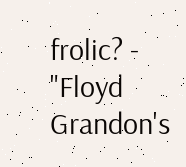frolic? - "Floyd Grandon's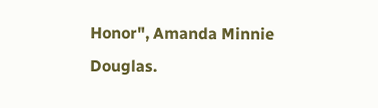Honor", Amanda Minnie Douglas.